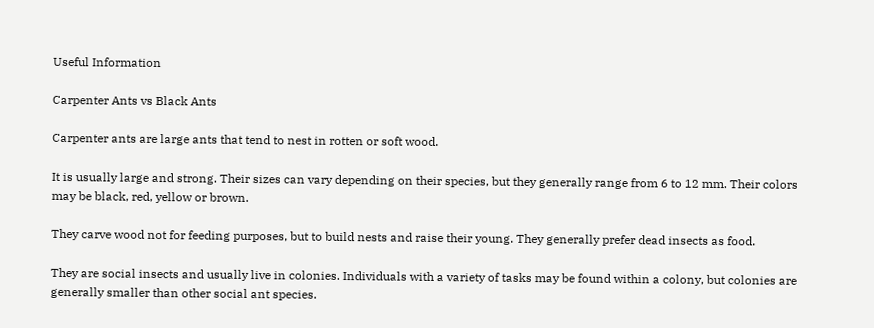Useful Information

Carpenter Ants vs Black Ants

Carpenter ants are large ants that tend to nest in rotten or soft wood.

It is usually large and strong. Their sizes can vary depending on their species, but they generally range from 6 to 12 mm. Their colors may be black, red, yellow or brown.

They carve wood not for feeding purposes, but to build nests and raise their young. They generally prefer dead insects as food.

They are social insects and usually live in colonies. Individuals with a variety of tasks may be found within a colony, but colonies are generally smaller than other social ant species.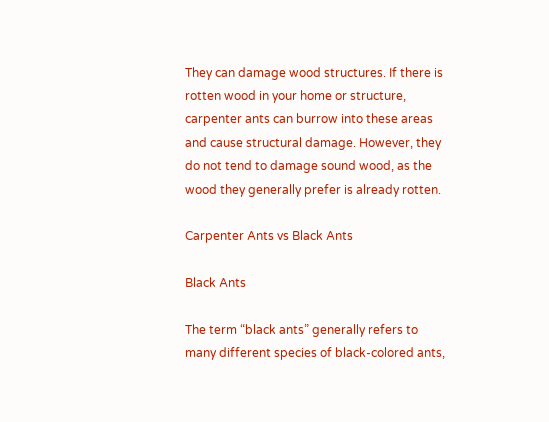They can damage wood structures. If there is rotten wood in your home or structure, carpenter ants can burrow into these areas and cause structural damage. However, they do not tend to damage sound wood, as the wood they generally prefer is already rotten.

Carpenter Ants vs Black Ants

Black Ants

The term “black ants” generally refers to many different species of black-colored ants,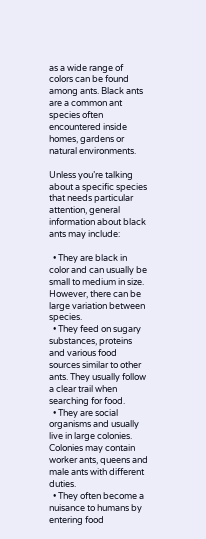as a wide range of colors can be found among ants. Black ants are a common ant species often encountered inside homes, gardens or natural environments.

Unless you’re talking about a specific species that needs particular attention, general information about black ants may include:

  • They are black in color and can usually be small to medium in size. However, there can be large variation between species.
  • They feed on sugary substances, proteins and various food sources similar to other ants. They usually follow a clear trail when searching for food.
  • They are social organisms and usually live in large colonies. Colonies may contain worker ants, queens and male ants with different duties.
  • They often become a nuisance to humans by entering food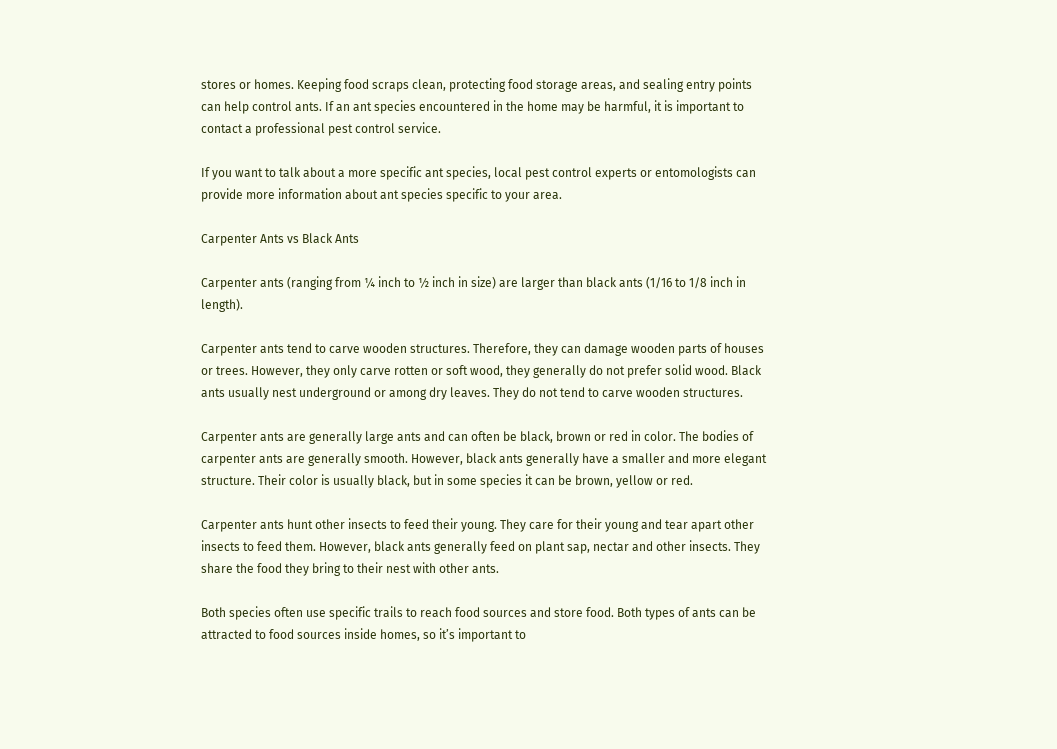stores or homes. Keeping food scraps clean, protecting food storage areas, and sealing entry points can help control ants. If an ant species encountered in the home may be harmful, it is important to contact a professional pest control service.

If you want to talk about a more specific ant species, local pest control experts or entomologists can provide more information about ant species specific to your area.

Carpenter Ants vs Black Ants

Carpenter ants (ranging from ¼ inch to ½ inch in size) are larger than black ants (1/16 to 1/8 inch in length).

Carpenter ants tend to carve wooden structures. Therefore, they can damage wooden parts of houses or trees. However, they only carve rotten or soft wood, they generally do not prefer solid wood. Black ants usually nest underground or among dry leaves. They do not tend to carve wooden structures.

Carpenter ants are generally large ants and can often be black, brown or red in color. The bodies of carpenter ants are generally smooth. However, black ants generally have a smaller and more elegant structure. Their color is usually black, but in some species it can be brown, yellow or red.

Carpenter ants hunt other insects to feed their young. They care for their young and tear apart other insects to feed them. However, black ants generally feed on plant sap, nectar and other insects. They share the food they bring to their nest with other ants.

Both species often use specific trails to reach food sources and store food. Both types of ants can be attracted to food sources inside homes, so it’s important to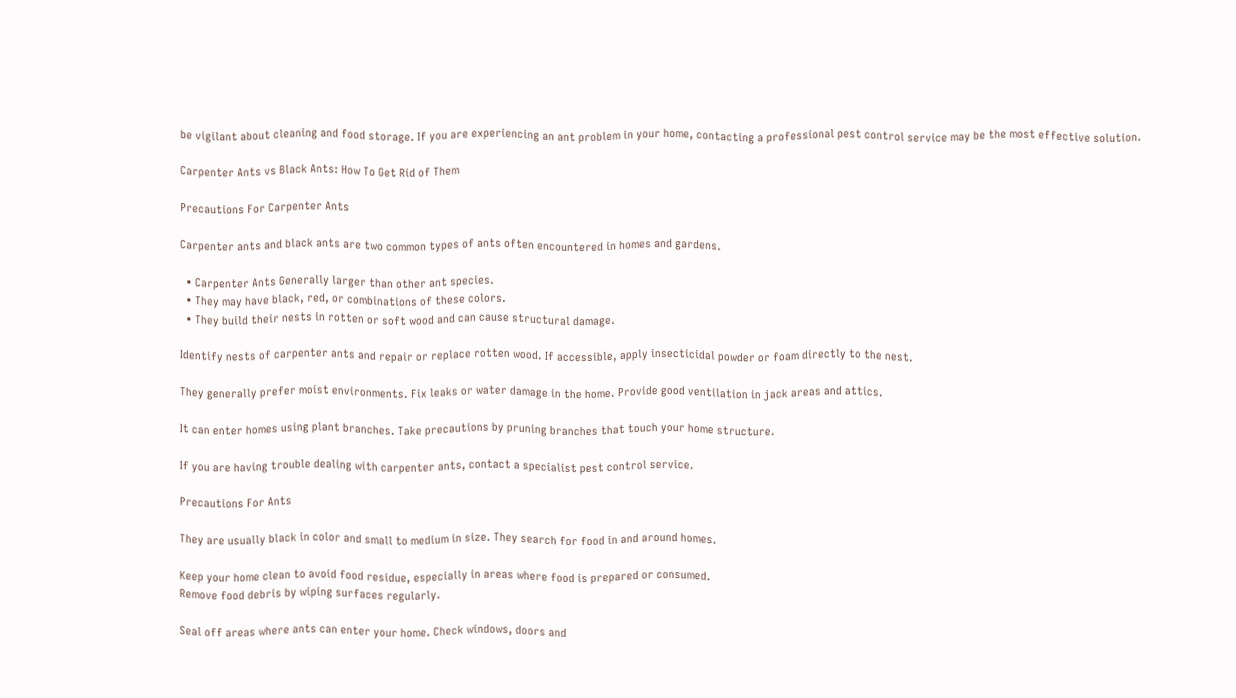be vigilant about cleaning and food storage. If you are experiencing an ant problem in your home, contacting a professional pest control service may be the most effective solution.

Carpenter Ants vs Black Ants: How To Get Rid of Them

Precautions For Carpenter Ants

Carpenter ants and black ants are two common types of ants often encountered in homes and gardens.

  • Carpenter Ants Generally larger than other ant species.
  • They may have black, red, or combinations of these colors.
  • They build their nests in rotten or soft wood and can cause structural damage.

Identify nests of carpenter ants and repair or replace rotten wood. If accessible, apply insecticidal powder or foam directly to the nest.

They generally prefer moist environments. Fix leaks or water damage in the home. Provide good ventilation in jack areas and attics.

It can enter homes using plant branches. Take precautions by pruning branches that touch your home structure.

If you are having trouble dealing with carpenter ants, contact a specialist pest control service.

Precautions For Ants

They are usually black in color and small to medium in size. They search for food in and around homes.

Keep your home clean to avoid food residue, especially in areas where food is prepared or consumed.
Remove food debris by wiping surfaces regularly.

Seal off areas where ants can enter your home. Check windows, doors and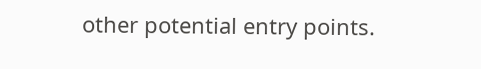other potential entry points.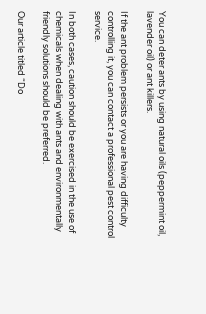You can deter ants by using natural oils (peppermint oil, lavender oil) or ant killers.

If the ant problem persists or you are having difficulty controlling it, you can contact a professional pest control service.

In both cases, caution should be exercised in the use of chemicals when dealing with ants and environmentally friendly solutions should be preferred.

Our article titled “Do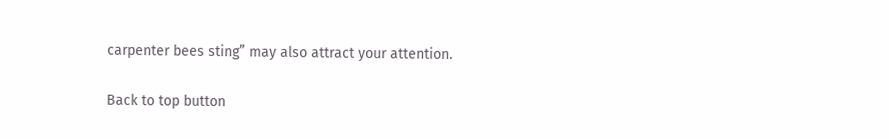carpenter bees sting” may also attract your attention.

Back to top button